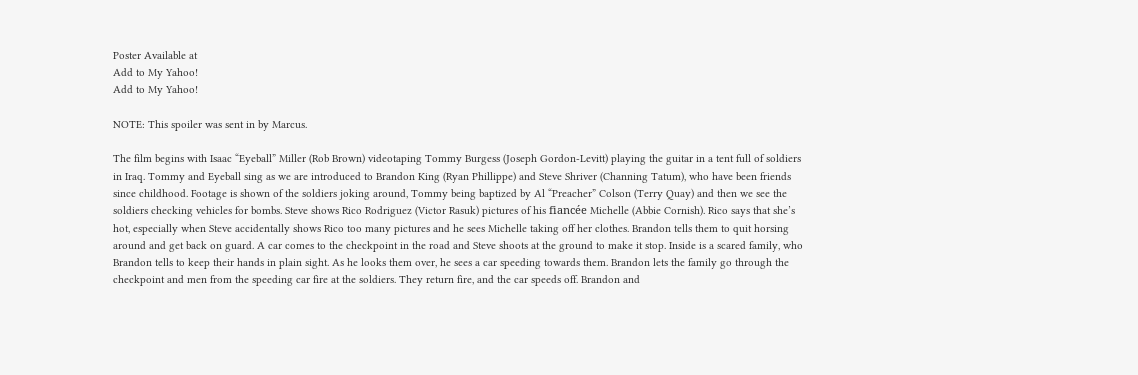Poster Available at
Add to My Yahoo!
Add to My Yahoo!

NOTE: This spoiler was sent in by Marcus.

The film begins with Isaac “Eyeball” Miller (Rob Brown) videotaping Tommy Burgess (Joseph Gordon-Levitt) playing the guitar in a tent full of soldiers in Iraq. Tommy and Eyeball sing as we are introduced to Brandon King (Ryan Phillippe) and Steve Shriver (Channing Tatum), who have been friends since childhood. Footage is shown of the soldiers joking around, Tommy being baptized by Al “Preacher” Colson (Terry Quay) and then we see the soldiers checking vehicles for bombs. Steve shows Rico Rodriguez (Victor Rasuk) pictures of his fiancée Michelle (Abbie Cornish). Rico says that she’s hot, especially when Steve accidentally shows Rico too many pictures and he sees Michelle taking off her clothes. Brandon tells them to quit horsing around and get back on guard. A car comes to the checkpoint in the road and Steve shoots at the ground to make it stop. Inside is a scared family, who Brandon tells to keep their hands in plain sight. As he looks them over, he sees a car speeding towards them. Brandon lets the family go through the checkpoint and men from the speeding car fire at the soldiers. They return fire, and the car speeds off. Brandon and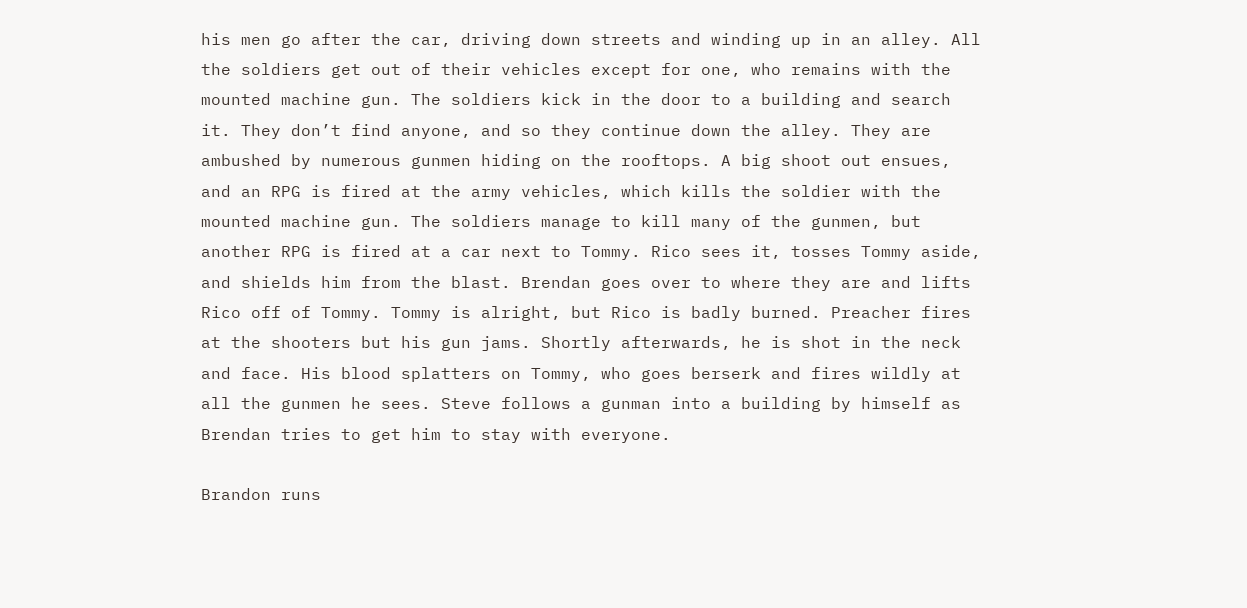his men go after the car, driving down streets and winding up in an alley. All the soldiers get out of their vehicles except for one, who remains with the mounted machine gun. The soldiers kick in the door to a building and search it. They don’t find anyone, and so they continue down the alley. They are ambushed by numerous gunmen hiding on the rooftops. A big shoot out ensues, and an RPG is fired at the army vehicles, which kills the soldier with the mounted machine gun. The soldiers manage to kill many of the gunmen, but another RPG is fired at a car next to Tommy. Rico sees it, tosses Tommy aside, and shields him from the blast. Brendan goes over to where they are and lifts Rico off of Tommy. Tommy is alright, but Rico is badly burned. Preacher fires at the shooters but his gun jams. Shortly afterwards, he is shot in the neck and face. His blood splatters on Tommy, who goes berserk and fires wildly at all the gunmen he sees. Steve follows a gunman into a building by himself as Brendan tries to get him to stay with everyone.

Brandon runs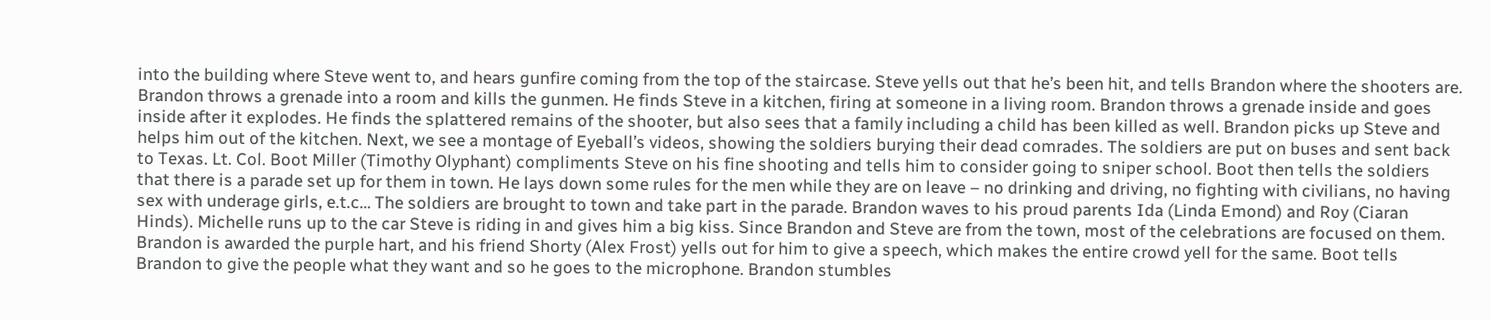into the building where Steve went to, and hears gunfire coming from the top of the staircase. Steve yells out that he’s been hit, and tells Brandon where the shooters are. Brandon throws a grenade into a room and kills the gunmen. He finds Steve in a kitchen, firing at someone in a living room. Brandon throws a grenade inside and goes inside after it explodes. He finds the splattered remains of the shooter, but also sees that a family including a child has been killed as well. Brandon picks up Steve and helps him out of the kitchen. Next, we see a montage of Eyeball’s videos, showing the soldiers burying their dead comrades. The soldiers are put on buses and sent back to Texas. Lt. Col. Boot Miller (Timothy Olyphant) compliments Steve on his fine shooting and tells him to consider going to sniper school. Boot then tells the soldiers that there is a parade set up for them in town. He lays down some rules for the men while they are on leave – no drinking and driving, no fighting with civilians, no having sex with underage girls, e.t.c… The soldiers are brought to town and take part in the parade. Brandon waves to his proud parents Ida (Linda Emond) and Roy (Ciaran Hinds). Michelle runs up to the car Steve is riding in and gives him a big kiss. Since Brandon and Steve are from the town, most of the celebrations are focused on them. Brandon is awarded the purple hart, and his friend Shorty (Alex Frost) yells out for him to give a speech, which makes the entire crowd yell for the same. Boot tells Brandon to give the people what they want and so he goes to the microphone. Brandon stumbles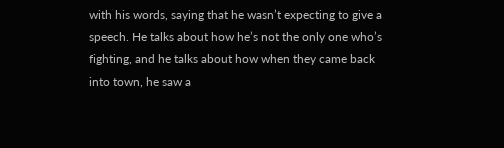with his words, saying that he wasn’t expecting to give a speech. He talks about how he’s not the only one who’s fighting, and he talks about how when they came back into town, he saw a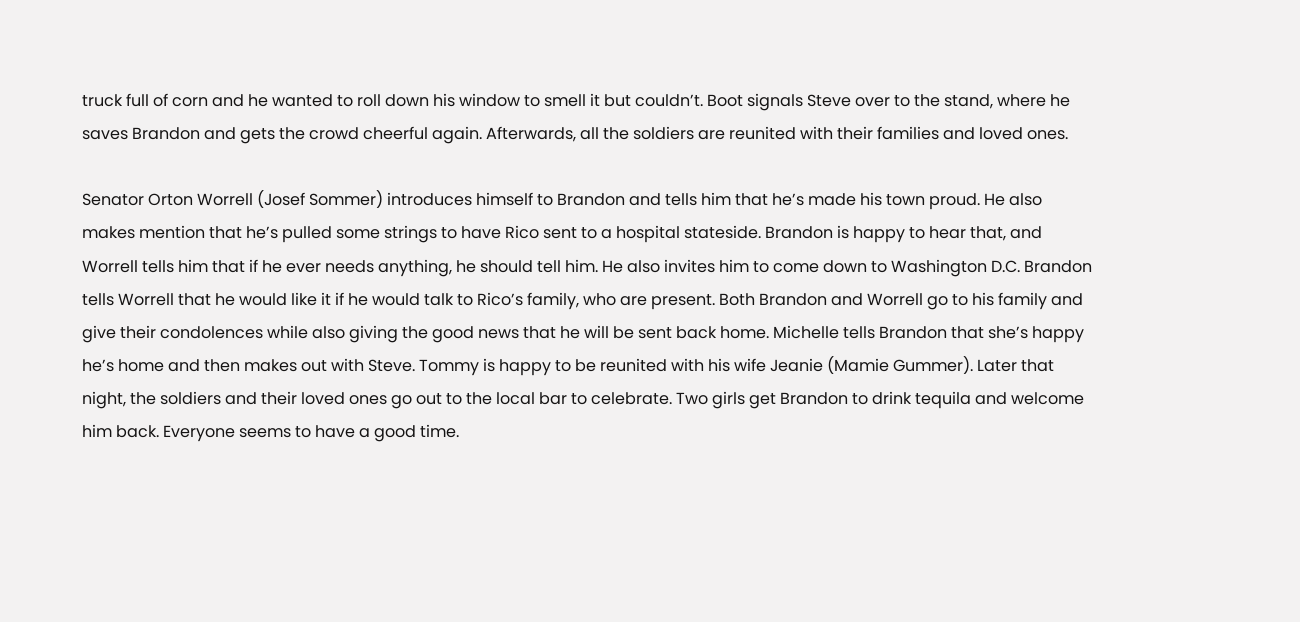truck full of corn and he wanted to roll down his window to smell it but couldn’t. Boot signals Steve over to the stand, where he saves Brandon and gets the crowd cheerful again. Afterwards, all the soldiers are reunited with their families and loved ones.

Senator Orton Worrell (Josef Sommer) introduces himself to Brandon and tells him that he’s made his town proud. He also makes mention that he’s pulled some strings to have Rico sent to a hospital stateside. Brandon is happy to hear that, and Worrell tells him that if he ever needs anything, he should tell him. He also invites him to come down to Washington D.C. Brandon tells Worrell that he would like it if he would talk to Rico’s family, who are present. Both Brandon and Worrell go to his family and give their condolences while also giving the good news that he will be sent back home. Michelle tells Brandon that she’s happy he’s home and then makes out with Steve. Tommy is happy to be reunited with his wife Jeanie (Mamie Gummer). Later that night, the soldiers and their loved ones go out to the local bar to celebrate. Two girls get Brandon to drink tequila and welcome him back. Everyone seems to have a good time.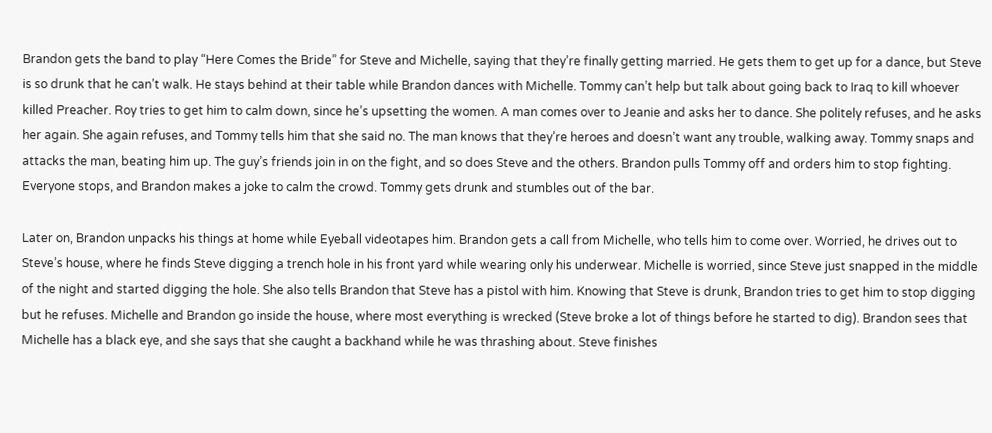Brandon gets the band to play “Here Comes the Bride” for Steve and Michelle, saying that they’re finally getting married. He gets them to get up for a dance, but Steve is so drunk that he can’t walk. He stays behind at their table while Brandon dances with Michelle. Tommy can’t help but talk about going back to Iraq to kill whoever killed Preacher. Roy tries to get him to calm down, since he’s upsetting the women. A man comes over to Jeanie and asks her to dance. She politely refuses, and he asks her again. She again refuses, and Tommy tells him that she said no. The man knows that they’re heroes and doesn’t want any trouble, walking away. Tommy snaps and attacks the man, beating him up. The guy’s friends join in on the fight, and so does Steve and the others. Brandon pulls Tommy off and orders him to stop fighting. Everyone stops, and Brandon makes a joke to calm the crowd. Tommy gets drunk and stumbles out of the bar.

Later on, Brandon unpacks his things at home while Eyeball videotapes him. Brandon gets a call from Michelle, who tells him to come over. Worried, he drives out to Steve’s house, where he finds Steve digging a trench hole in his front yard while wearing only his underwear. Michelle is worried, since Steve just snapped in the middle of the night and started digging the hole. She also tells Brandon that Steve has a pistol with him. Knowing that Steve is drunk, Brandon tries to get him to stop digging but he refuses. Michelle and Brandon go inside the house, where most everything is wrecked (Steve broke a lot of things before he started to dig). Brandon sees that Michelle has a black eye, and she says that she caught a backhand while he was thrashing about. Steve finishes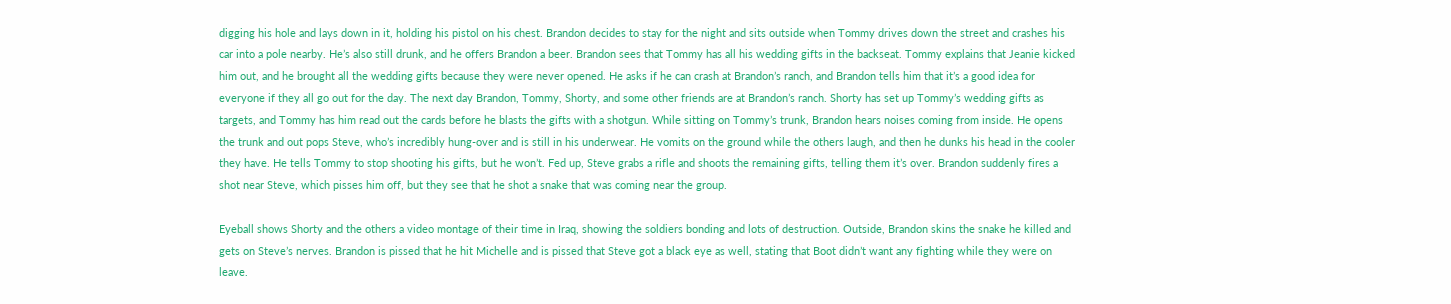digging his hole and lays down in it, holding his pistol on his chest. Brandon decides to stay for the night and sits outside when Tommy drives down the street and crashes his car into a pole nearby. He’s also still drunk, and he offers Brandon a beer. Brandon sees that Tommy has all his wedding gifts in the backseat. Tommy explains that Jeanie kicked him out, and he brought all the wedding gifts because they were never opened. He asks if he can crash at Brandon’s ranch, and Brandon tells him that it’s a good idea for everyone if they all go out for the day. The next day Brandon, Tommy, Shorty, and some other friends are at Brandon’s ranch. Shorty has set up Tommy’s wedding gifts as targets, and Tommy has him read out the cards before he blasts the gifts with a shotgun. While sitting on Tommy’s trunk, Brandon hears noises coming from inside. He opens the trunk and out pops Steve, who’s incredibly hung-over and is still in his underwear. He vomits on the ground while the others laugh, and then he dunks his head in the cooler they have. He tells Tommy to stop shooting his gifts, but he won’t. Fed up, Steve grabs a rifle and shoots the remaining gifts, telling them it’s over. Brandon suddenly fires a shot near Steve, which pisses him off, but they see that he shot a snake that was coming near the group.

Eyeball shows Shorty and the others a video montage of their time in Iraq, showing the soldiers bonding and lots of destruction. Outside, Brandon skins the snake he killed and gets on Steve’s nerves. Brandon is pissed that he hit Michelle and is pissed that Steve got a black eye as well, stating that Boot didn’t want any fighting while they were on leave.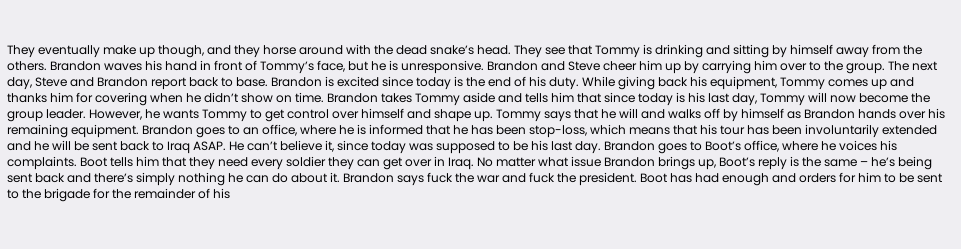They eventually make up though, and they horse around with the dead snake’s head. They see that Tommy is drinking and sitting by himself away from the others. Brandon waves his hand in front of Tommy’s face, but he is unresponsive. Brandon and Steve cheer him up by carrying him over to the group. The next day, Steve and Brandon report back to base. Brandon is excited since today is the end of his duty. While giving back his equipment, Tommy comes up and thanks him for covering when he didn’t show on time. Brandon takes Tommy aside and tells him that since today is his last day, Tommy will now become the group leader. However, he wants Tommy to get control over himself and shape up. Tommy says that he will and walks off by himself as Brandon hands over his remaining equipment. Brandon goes to an office, where he is informed that he has been stop-loss, which means that his tour has been involuntarily extended and he will be sent back to Iraq ASAP. He can’t believe it, since today was supposed to be his last day. Brandon goes to Boot’s office, where he voices his complaints. Boot tells him that they need every soldier they can get over in Iraq. No matter what issue Brandon brings up, Boot’s reply is the same – he’s being sent back and there’s simply nothing he can do about it. Brandon says fuck the war and fuck the president. Boot has had enough and orders for him to be sent to the brigade for the remainder of his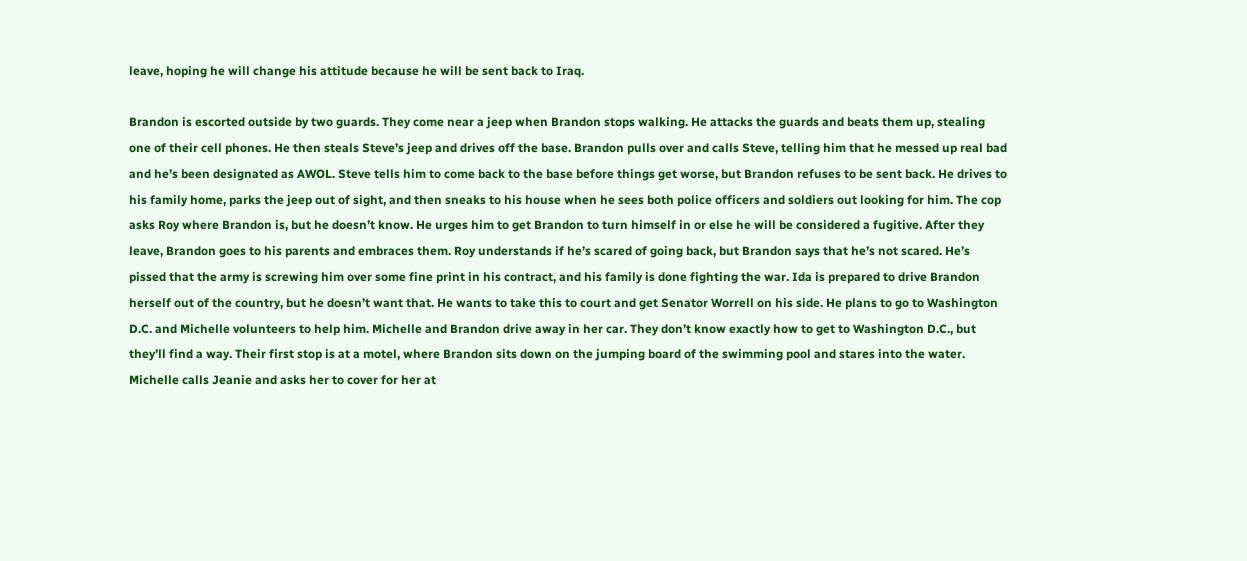leave, hoping he will change his attitude because he will be sent back to Iraq.

Brandon is escorted outside by two guards. They come near a jeep when Brandon stops walking. He attacks the guards and beats them up, stealing one of their cell phones. He then steals Steve’s jeep and drives off the base. Brandon pulls over and calls Steve, telling him that he messed up real bad and he’s been designated as AWOL. Steve tells him to come back to the base before things get worse, but Brandon refuses to be sent back. He drives to his family home, parks the jeep out of sight, and then sneaks to his house when he sees both police officers and soldiers out looking for him. The cop asks Roy where Brandon is, but he doesn’t know. He urges him to get Brandon to turn himself in or else he will be considered a fugitive. After they leave, Brandon goes to his parents and embraces them. Roy understands if he’s scared of going back, but Brandon says that he’s not scared. He’s pissed that the army is screwing him over some fine print in his contract, and his family is done fighting the war. Ida is prepared to drive Brandon herself out of the country, but he doesn’t want that. He wants to take this to court and get Senator Worrell on his side. He plans to go to Washington D.C. and Michelle volunteers to help him. Michelle and Brandon drive away in her car. They don’t know exactly how to get to Washington D.C., but they’ll find a way. Their first stop is at a motel, where Brandon sits down on the jumping board of the swimming pool and stares into the water. Michelle calls Jeanie and asks her to cover for her at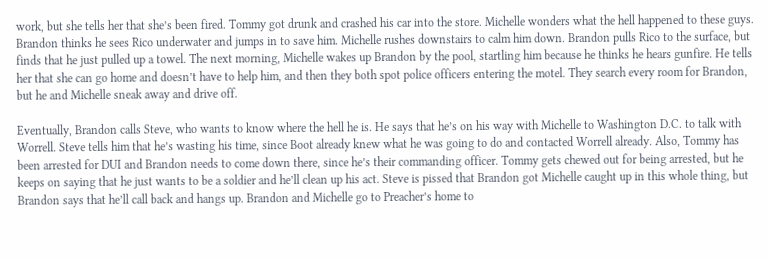work, but she tells her that she’s been fired. Tommy got drunk and crashed his car into the store. Michelle wonders what the hell happened to these guys. Brandon thinks he sees Rico underwater and jumps in to save him. Michelle rushes downstairs to calm him down. Brandon pulls Rico to the surface, but finds that he just pulled up a towel. The next morning, Michelle wakes up Brandon by the pool, startling him because he thinks he hears gunfire. He tells her that she can go home and doesn’t have to help him, and then they both spot police officers entering the motel. They search every room for Brandon, but he and Michelle sneak away and drive off.

Eventually, Brandon calls Steve, who wants to know where the hell he is. He says that he’s on his way with Michelle to Washington D.C. to talk with Worrell. Steve tells him that he’s wasting his time, since Boot already knew what he was going to do and contacted Worrell already. Also, Tommy has been arrested for DUI and Brandon needs to come down there, since he’s their commanding officer. Tommy gets chewed out for being arrested, but he keeps on saying that he just wants to be a soldier and he’ll clean up his act. Steve is pissed that Brandon got Michelle caught up in this whole thing, but Brandon says that he’ll call back and hangs up. Brandon and Michelle go to Preacher’s home to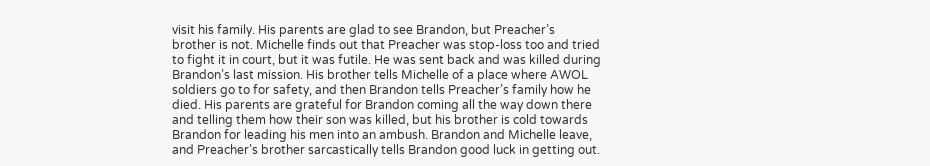visit his family. His parents are glad to see Brandon, but Preacher’s brother is not. Michelle finds out that Preacher was stop-loss too and tried to fight it in court, but it was futile. He was sent back and was killed during Brandon’s last mission. His brother tells Michelle of a place where AWOL soldiers go to for safety, and then Brandon tells Preacher’s family how he died. His parents are grateful for Brandon coming all the way down there and telling them how their son was killed, but his brother is cold towards Brandon for leading his men into an ambush. Brandon and Michelle leave, and Preacher’s brother sarcastically tells Brandon good luck in getting out.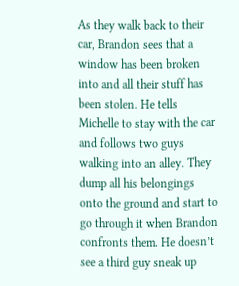As they walk back to their car, Brandon sees that a window has been broken into and all their stuff has been stolen. He tells Michelle to stay with the car and follows two guys walking into an alley. They dump all his belongings onto the ground and start to go through it when Brandon confronts them. He doesn’t see a third guy sneak up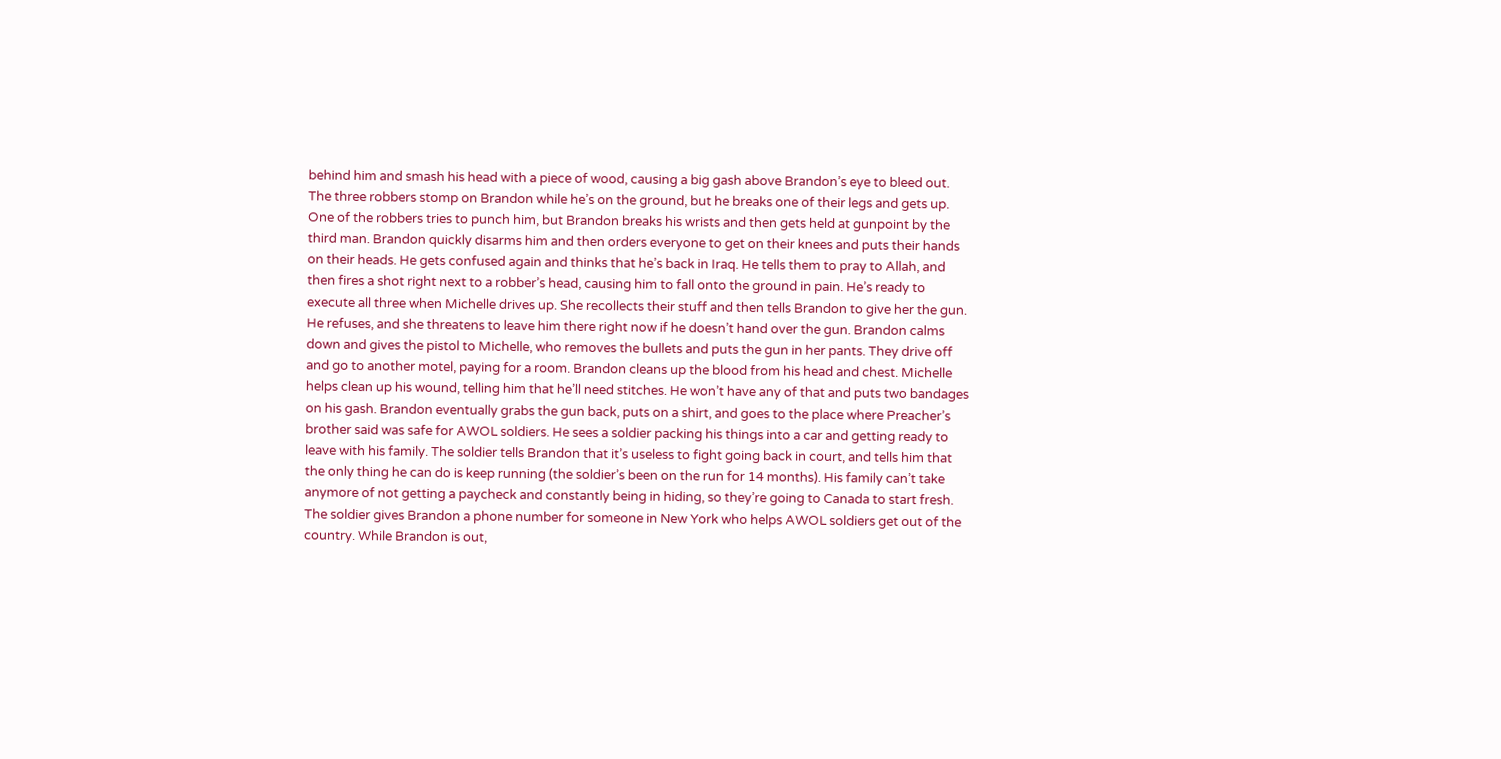behind him and smash his head with a piece of wood, causing a big gash above Brandon’s eye to bleed out. The three robbers stomp on Brandon while he’s on the ground, but he breaks one of their legs and gets up. One of the robbers tries to punch him, but Brandon breaks his wrists and then gets held at gunpoint by the third man. Brandon quickly disarms him and then orders everyone to get on their knees and puts their hands on their heads. He gets confused again and thinks that he’s back in Iraq. He tells them to pray to Allah, and then fires a shot right next to a robber’s head, causing him to fall onto the ground in pain. He’s ready to execute all three when Michelle drives up. She recollects their stuff and then tells Brandon to give her the gun. He refuses, and she threatens to leave him there right now if he doesn’t hand over the gun. Brandon calms down and gives the pistol to Michelle, who removes the bullets and puts the gun in her pants. They drive off and go to another motel, paying for a room. Brandon cleans up the blood from his head and chest. Michelle helps clean up his wound, telling him that he’ll need stitches. He won’t have any of that and puts two bandages on his gash. Brandon eventually grabs the gun back, puts on a shirt, and goes to the place where Preacher’s brother said was safe for AWOL soldiers. He sees a soldier packing his things into a car and getting ready to leave with his family. The soldier tells Brandon that it’s useless to fight going back in court, and tells him that the only thing he can do is keep running (the soldier’s been on the run for 14 months). His family can’t take anymore of not getting a paycheck and constantly being in hiding, so they’re going to Canada to start fresh. The soldier gives Brandon a phone number for someone in New York who helps AWOL soldiers get out of the country. While Brandon is out,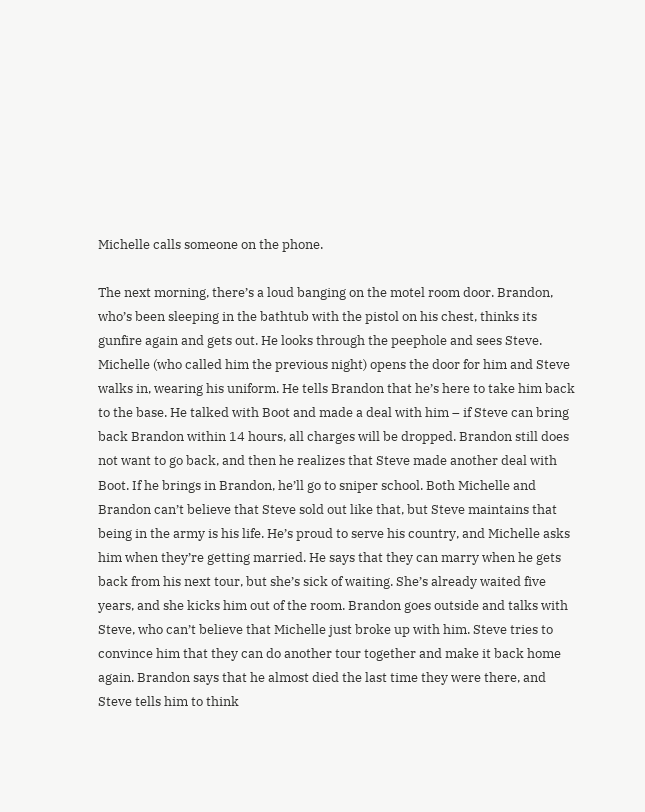Michelle calls someone on the phone.

The next morning, there’s a loud banging on the motel room door. Brandon, who’s been sleeping in the bathtub with the pistol on his chest, thinks its gunfire again and gets out. He looks through the peephole and sees Steve. Michelle (who called him the previous night) opens the door for him and Steve walks in, wearing his uniform. He tells Brandon that he’s here to take him back to the base. He talked with Boot and made a deal with him – if Steve can bring back Brandon within 14 hours, all charges will be dropped. Brandon still does not want to go back, and then he realizes that Steve made another deal with Boot. If he brings in Brandon, he’ll go to sniper school. Both Michelle and Brandon can’t believe that Steve sold out like that, but Steve maintains that being in the army is his life. He’s proud to serve his country, and Michelle asks him when they’re getting married. He says that they can marry when he gets back from his next tour, but she’s sick of waiting. She’s already waited five years, and she kicks him out of the room. Brandon goes outside and talks with Steve, who can’t believe that Michelle just broke up with him. Steve tries to convince him that they can do another tour together and make it back home again. Brandon says that he almost died the last time they were there, and Steve tells him to think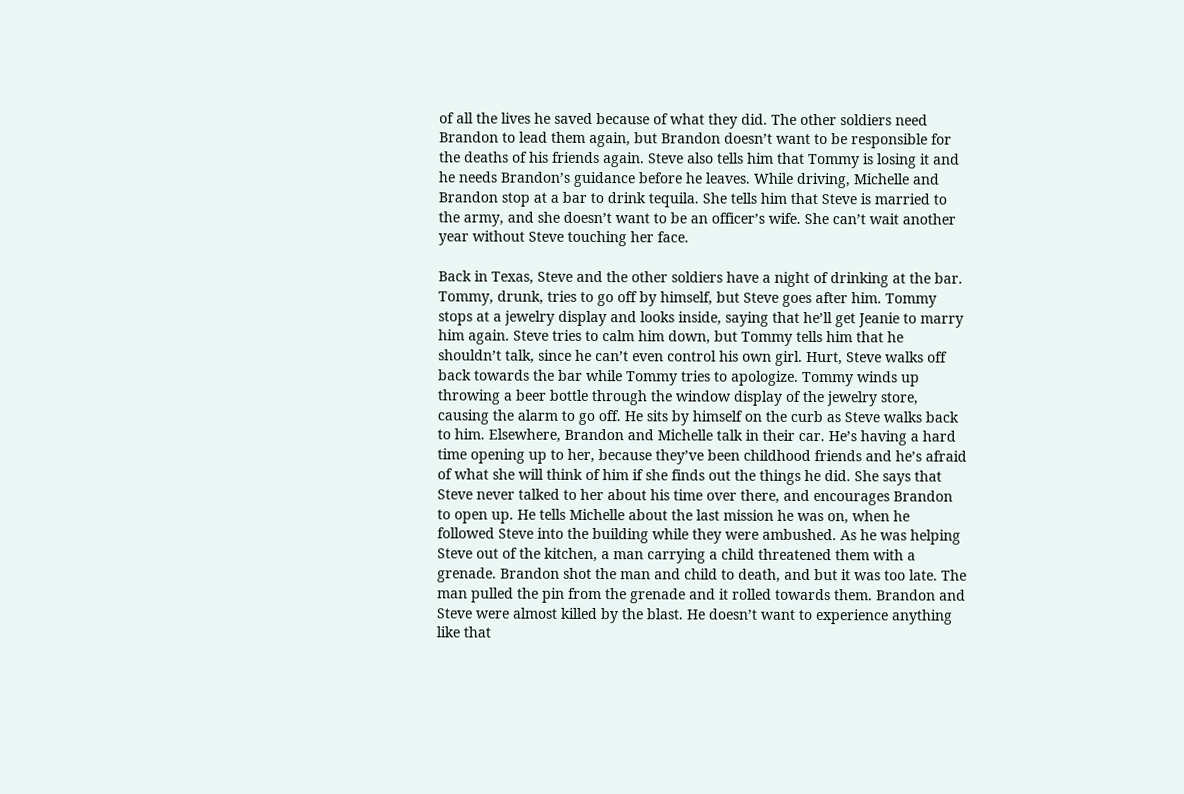of all the lives he saved because of what they did. The other soldiers need Brandon to lead them again, but Brandon doesn’t want to be responsible for the deaths of his friends again. Steve also tells him that Tommy is losing it and he needs Brandon’s guidance before he leaves. While driving, Michelle and Brandon stop at a bar to drink tequila. She tells him that Steve is married to the army, and she doesn’t want to be an officer’s wife. She can’t wait another year without Steve touching her face.

Back in Texas, Steve and the other soldiers have a night of drinking at the bar. Tommy, drunk, tries to go off by himself, but Steve goes after him. Tommy stops at a jewelry display and looks inside, saying that he’ll get Jeanie to marry him again. Steve tries to calm him down, but Tommy tells him that he shouldn’t talk, since he can’t even control his own girl. Hurt, Steve walks off back towards the bar while Tommy tries to apologize. Tommy winds up throwing a beer bottle through the window display of the jewelry store, causing the alarm to go off. He sits by himself on the curb as Steve walks back to him. Elsewhere, Brandon and Michelle talk in their car. He’s having a hard time opening up to her, because they’ve been childhood friends and he’s afraid of what she will think of him if she finds out the things he did. She says that Steve never talked to her about his time over there, and encourages Brandon to open up. He tells Michelle about the last mission he was on, when he followed Steve into the building while they were ambushed. As he was helping Steve out of the kitchen, a man carrying a child threatened them with a grenade. Brandon shot the man and child to death, and but it was too late. The man pulled the pin from the grenade and it rolled towards them. Brandon and Steve were almost killed by the blast. He doesn’t want to experience anything like that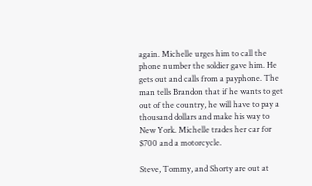again. Michelle urges him to call the phone number the soldier gave him. He gets out and calls from a payphone. The man tells Brandon that if he wants to get out of the country, he will have to pay a thousand dollars and make his way to New York. Michelle trades her car for $700 and a motorcycle.

Steve, Tommy, and Shorty are out at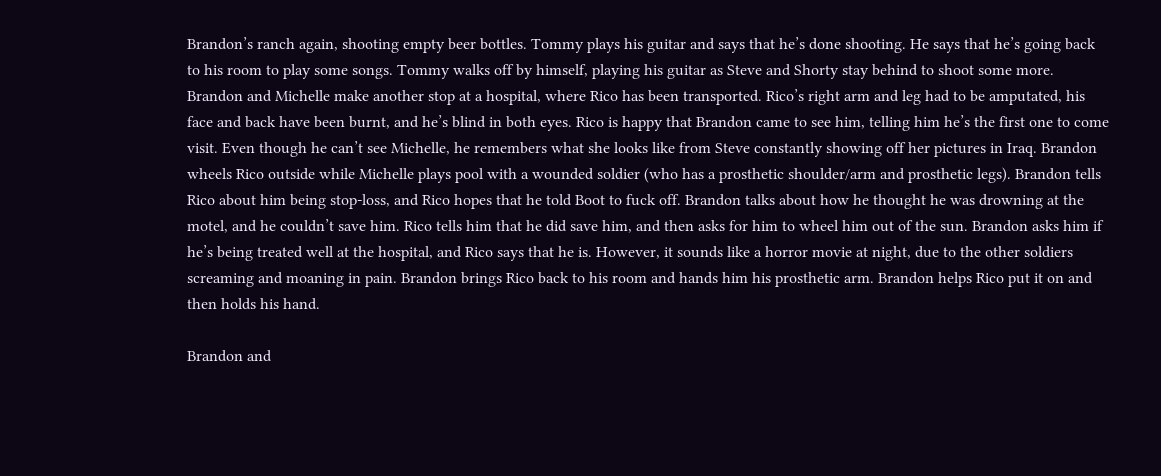Brandon’s ranch again, shooting empty beer bottles. Tommy plays his guitar and says that he’s done shooting. He says that he’s going back to his room to play some songs. Tommy walks off by himself, playing his guitar as Steve and Shorty stay behind to shoot some more. Brandon and Michelle make another stop at a hospital, where Rico has been transported. Rico’s right arm and leg had to be amputated, his face and back have been burnt, and he’s blind in both eyes. Rico is happy that Brandon came to see him, telling him he’s the first one to come visit. Even though he can’t see Michelle, he remembers what she looks like from Steve constantly showing off her pictures in Iraq. Brandon wheels Rico outside while Michelle plays pool with a wounded soldier (who has a prosthetic shoulder/arm and prosthetic legs). Brandon tells Rico about him being stop-loss, and Rico hopes that he told Boot to fuck off. Brandon talks about how he thought he was drowning at the motel, and he couldn’t save him. Rico tells him that he did save him, and then asks for him to wheel him out of the sun. Brandon asks him if he’s being treated well at the hospital, and Rico says that he is. However, it sounds like a horror movie at night, due to the other soldiers screaming and moaning in pain. Brandon brings Rico back to his room and hands him his prosthetic arm. Brandon helps Rico put it on and then holds his hand.

Brandon and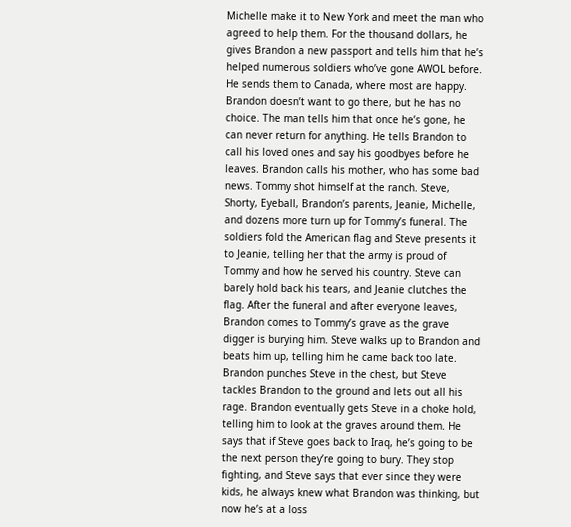Michelle make it to New York and meet the man who agreed to help them. For the thousand dollars, he gives Brandon a new passport and tells him that he’s helped numerous soldiers who’ve gone AWOL before. He sends them to Canada, where most are happy. Brandon doesn’t want to go there, but he has no choice. The man tells him that once he’s gone, he can never return for anything. He tells Brandon to call his loved ones and say his goodbyes before he leaves. Brandon calls his mother, who has some bad news. Tommy shot himself at the ranch. Steve, Shorty, Eyeball, Brandon’s parents, Jeanie, Michelle, and dozens more turn up for Tommy’s funeral. The soldiers fold the American flag and Steve presents it to Jeanie, telling her that the army is proud of Tommy and how he served his country. Steve can barely hold back his tears, and Jeanie clutches the flag. After the funeral and after everyone leaves, Brandon comes to Tommy’s grave as the grave digger is burying him. Steve walks up to Brandon and beats him up, telling him he came back too late. Brandon punches Steve in the chest, but Steve tackles Brandon to the ground and lets out all his rage. Brandon eventually gets Steve in a choke hold, telling him to look at the graves around them. He says that if Steve goes back to Iraq, he’s going to be the next person they’re going to bury. They stop fighting, and Steve says that ever since they were kids, he always knew what Brandon was thinking, but now he’s at a loss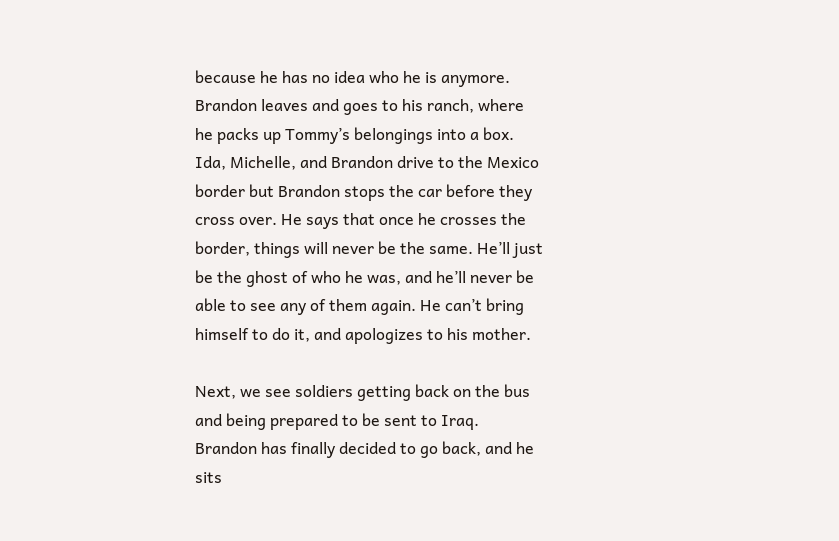because he has no idea who he is anymore. Brandon leaves and goes to his ranch, where he packs up Tommy’s belongings into a box. Ida, Michelle, and Brandon drive to the Mexico border but Brandon stops the car before they cross over. He says that once he crosses the border, things will never be the same. He’ll just be the ghost of who he was, and he’ll never be able to see any of them again. He can’t bring himself to do it, and apologizes to his mother.

Next, we see soldiers getting back on the bus and being prepared to be sent to Iraq. Brandon has finally decided to go back, and he sits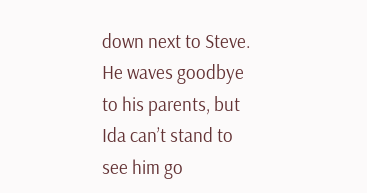down next to Steve. He waves goodbye to his parents, but Ida can’t stand to see him go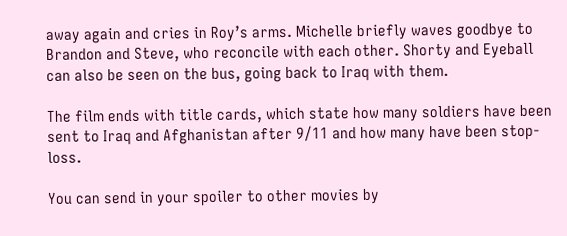away again and cries in Roy’s arms. Michelle briefly waves goodbye to Brandon and Steve, who reconcile with each other. Shorty and Eyeball can also be seen on the bus, going back to Iraq with them.

The film ends with title cards, which state how many soldiers have been sent to Iraq and Afghanistan after 9/11 and how many have been stop-loss.

You can send in your spoiler to other movies by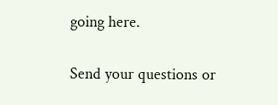going here.

Send your questions or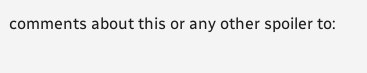comments about this or any other spoiler to: